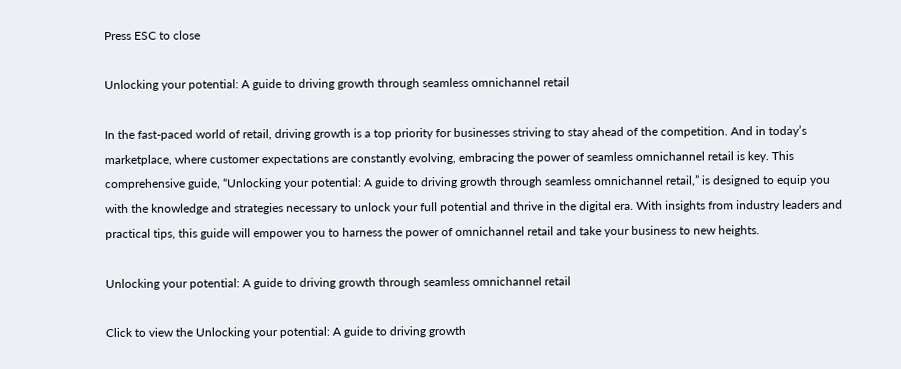Press ESC to close

Unlocking your potential: A guide to driving growth through seamless omnichannel retail

In the fast-paced world of retail, driving growth is a top priority for businesses striving to stay ahead of the competition. And in today’s marketplace, where customer expectations are constantly evolving, embracing the power of seamless omnichannel retail is key. This comprehensive guide, “Unlocking your potential: A guide to driving growth through seamless omnichannel retail,” is designed to equip you with the knowledge and strategies necessary to unlock your full potential and thrive in the digital era. With insights from industry leaders and practical tips, this guide will empower you to harness the power of omnichannel retail and take your business to new heights.

Unlocking your potential: A guide to driving growth through seamless omnichannel retail

Click to view the Unlocking your potential: A guide to driving growth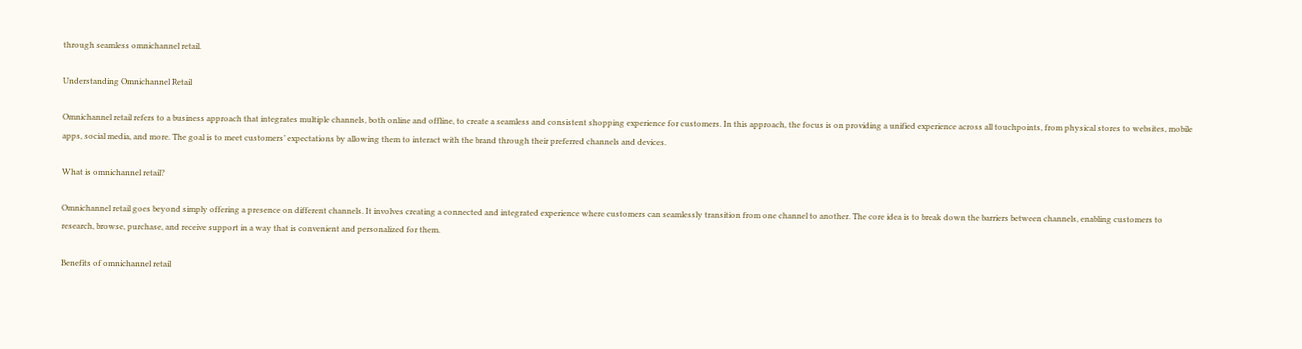through seamless omnichannel retail.

Understanding Omnichannel Retail

Omnichannel retail refers to a business approach that integrates multiple channels, both online and offline, to create a seamless and consistent shopping experience for customers. In this approach, the focus is on providing a unified experience across all touchpoints, from physical stores to websites, mobile apps, social media, and more. The goal is to meet customers’ expectations by allowing them to interact with the brand through their preferred channels and devices.

What is omnichannel retail?

Omnichannel retail goes beyond simply offering a presence on different channels. It involves creating a connected and integrated experience where customers can seamlessly transition from one channel to another. The core idea is to break down the barriers between channels, enabling customers to research, browse, purchase, and receive support in a way that is convenient and personalized for them.

Benefits of omnichannel retail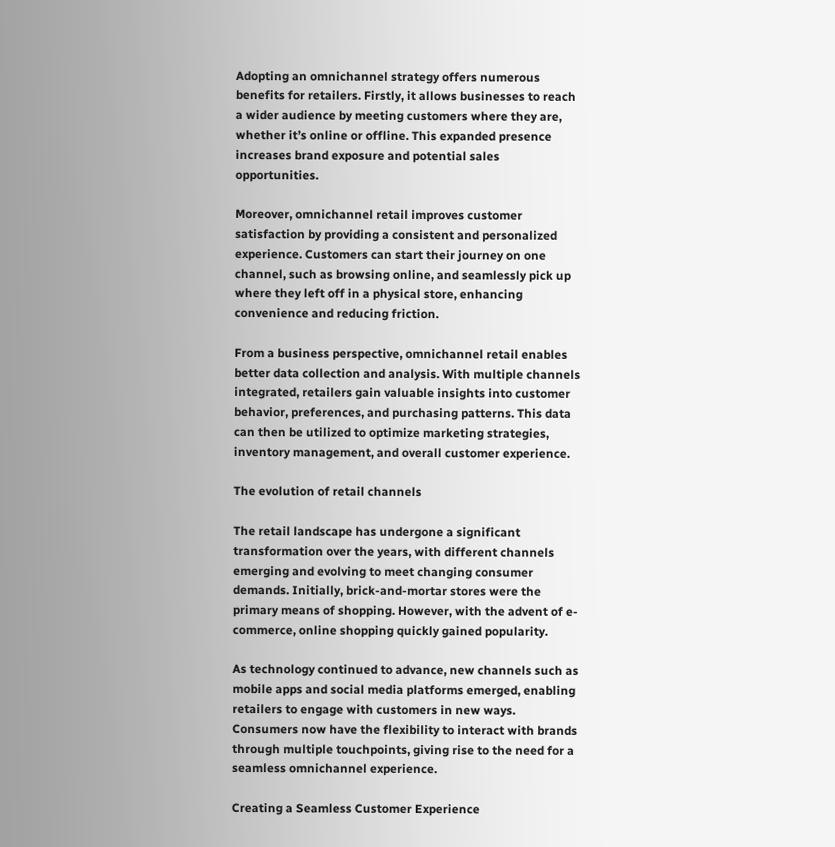Adopting an omnichannel strategy offers numerous benefits for retailers. Firstly, it allows businesses to reach a wider audience by meeting customers where they are, whether it’s online or offline. This expanded presence increases brand exposure and potential sales opportunities.

Moreover, omnichannel retail improves customer satisfaction by providing a consistent and personalized experience. Customers can start their journey on one channel, such as browsing online, and seamlessly pick up where they left off in a physical store, enhancing convenience and reducing friction.

From a business perspective, omnichannel retail enables better data collection and analysis. With multiple channels integrated, retailers gain valuable insights into customer behavior, preferences, and purchasing patterns. This data can then be utilized to optimize marketing strategies, inventory management, and overall customer experience.

The evolution of retail channels

The retail landscape has undergone a significant transformation over the years, with different channels emerging and evolving to meet changing consumer demands. Initially, brick-and-mortar stores were the primary means of shopping. However, with the advent of e-commerce, online shopping quickly gained popularity.

As technology continued to advance, new channels such as mobile apps and social media platforms emerged, enabling retailers to engage with customers in new ways. Consumers now have the flexibility to interact with brands through multiple touchpoints, giving rise to the need for a seamless omnichannel experience.

Creating a Seamless Customer Experience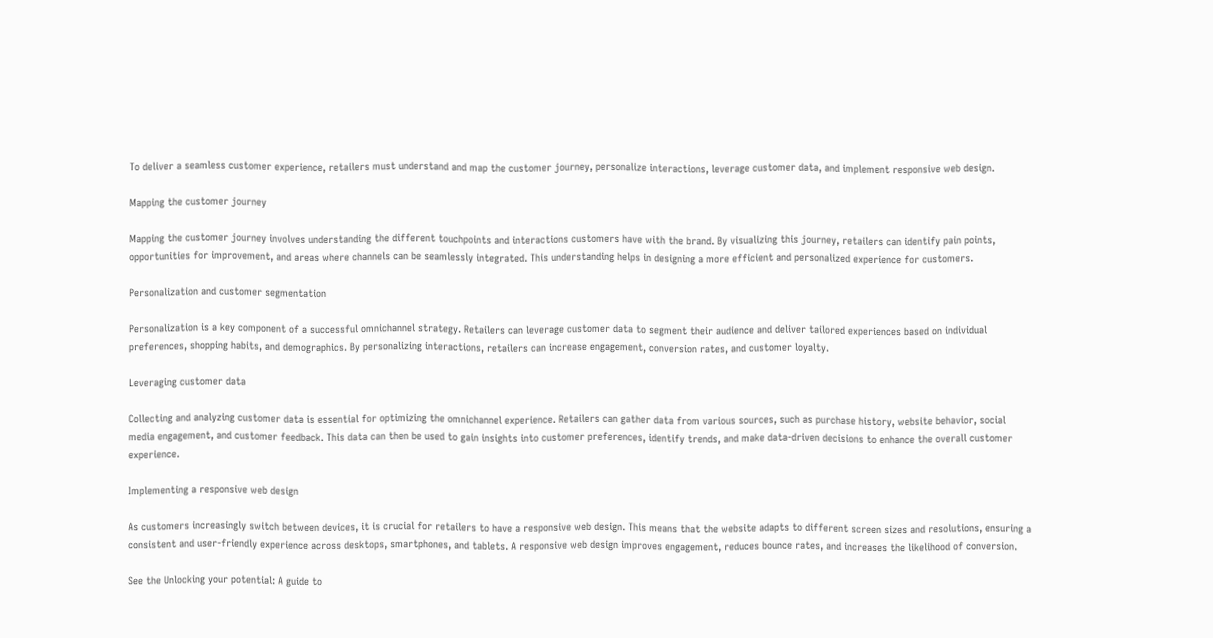To deliver a seamless customer experience, retailers must understand and map the customer journey, personalize interactions, leverage customer data, and implement responsive web design.

Mapping the customer journey

Mapping the customer journey involves understanding the different touchpoints and interactions customers have with the brand. By visualizing this journey, retailers can identify pain points, opportunities for improvement, and areas where channels can be seamlessly integrated. This understanding helps in designing a more efficient and personalized experience for customers.

Personalization and customer segmentation

Personalization is a key component of a successful omnichannel strategy. Retailers can leverage customer data to segment their audience and deliver tailored experiences based on individual preferences, shopping habits, and demographics. By personalizing interactions, retailers can increase engagement, conversion rates, and customer loyalty.

Leveraging customer data

Collecting and analyzing customer data is essential for optimizing the omnichannel experience. Retailers can gather data from various sources, such as purchase history, website behavior, social media engagement, and customer feedback. This data can then be used to gain insights into customer preferences, identify trends, and make data-driven decisions to enhance the overall customer experience.

Implementing a responsive web design

As customers increasingly switch between devices, it is crucial for retailers to have a responsive web design. This means that the website adapts to different screen sizes and resolutions, ensuring a consistent and user-friendly experience across desktops, smartphones, and tablets. A responsive web design improves engagement, reduces bounce rates, and increases the likelihood of conversion.

See the Unlocking your potential: A guide to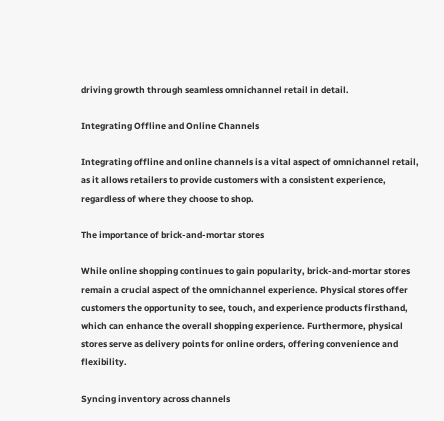driving growth through seamless omnichannel retail in detail.

Integrating Offline and Online Channels

Integrating offline and online channels is a vital aspect of omnichannel retail, as it allows retailers to provide customers with a consistent experience, regardless of where they choose to shop.

The importance of brick-and-mortar stores

While online shopping continues to gain popularity, brick-and-mortar stores remain a crucial aspect of the omnichannel experience. Physical stores offer customers the opportunity to see, touch, and experience products firsthand, which can enhance the overall shopping experience. Furthermore, physical stores serve as delivery points for online orders, offering convenience and flexibility.

Syncing inventory across channels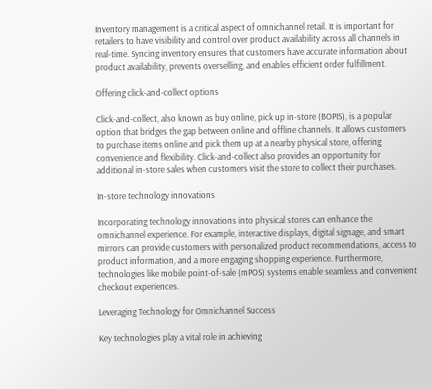Inventory management is a critical aspect of omnichannel retail. It is important for retailers to have visibility and control over product availability across all channels in real-time. Syncing inventory ensures that customers have accurate information about product availability, prevents overselling, and enables efficient order fulfillment.

Offering click-and-collect options

Click-and-collect, also known as buy online, pick up in-store (BOPIS), is a popular option that bridges the gap between online and offline channels. It allows customers to purchase items online and pick them up at a nearby physical store, offering convenience and flexibility. Click-and-collect also provides an opportunity for additional in-store sales when customers visit the store to collect their purchases.

In-store technology innovations

Incorporating technology innovations into physical stores can enhance the omnichannel experience. For example, interactive displays, digital signage, and smart mirrors can provide customers with personalized product recommendations, access to product information, and a more engaging shopping experience. Furthermore, technologies like mobile point-of-sale (mPOS) systems enable seamless and convenient checkout experiences.

Leveraging Technology for Omnichannel Success

Key technologies play a vital role in achieving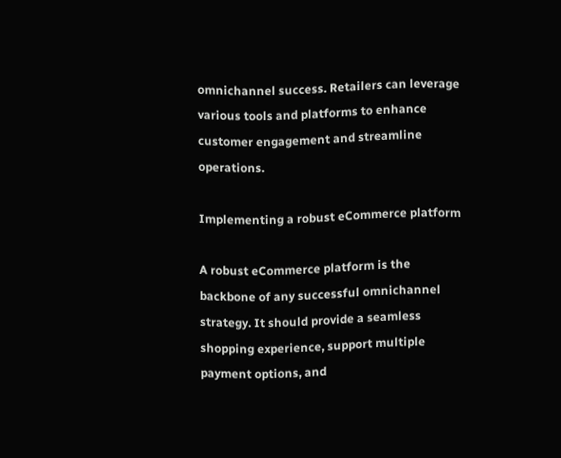omnichannel success. Retailers can leverage various tools and platforms to enhance customer engagement and streamline operations.

Implementing a robust eCommerce platform

A robust eCommerce platform is the backbone of any successful omnichannel strategy. It should provide a seamless shopping experience, support multiple payment options, and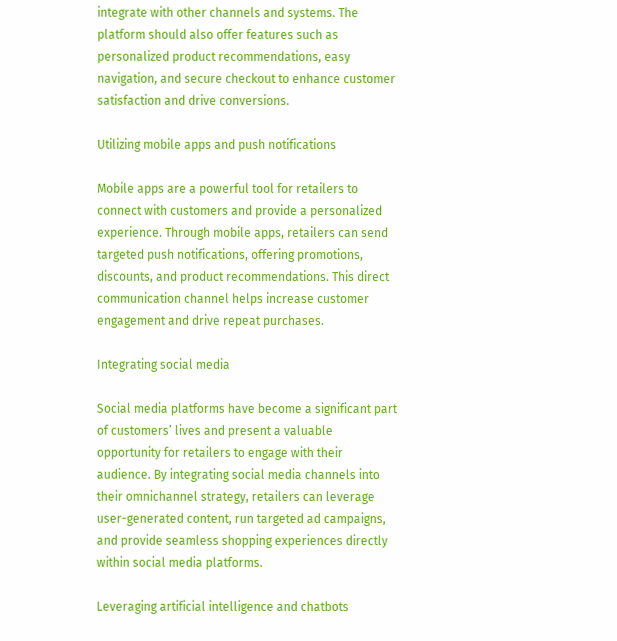integrate with other channels and systems. The platform should also offer features such as personalized product recommendations, easy navigation, and secure checkout to enhance customer satisfaction and drive conversions.

Utilizing mobile apps and push notifications

Mobile apps are a powerful tool for retailers to connect with customers and provide a personalized experience. Through mobile apps, retailers can send targeted push notifications, offering promotions, discounts, and product recommendations. This direct communication channel helps increase customer engagement and drive repeat purchases.

Integrating social media

Social media platforms have become a significant part of customers’ lives and present a valuable opportunity for retailers to engage with their audience. By integrating social media channels into their omnichannel strategy, retailers can leverage user-generated content, run targeted ad campaigns, and provide seamless shopping experiences directly within social media platforms.

Leveraging artificial intelligence and chatbots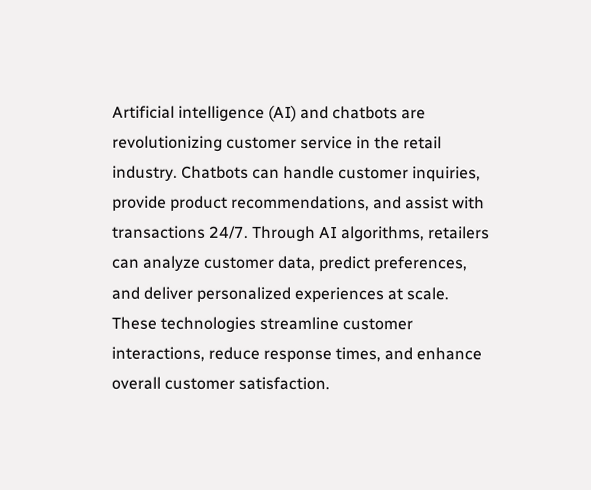Artificial intelligence (AI) and chatbots are revolutionizing customer service in the retail industry. Chatbots can handle customer inquiries, provide product recommendations, and assist with transactions 24/7. Through AI algorithms, retailers can analyze customer data, predict preferences, and deliver personalized experiences at scale. These technologies streamline customer interactions, reduce response times, and enhance overall customer satisfaction.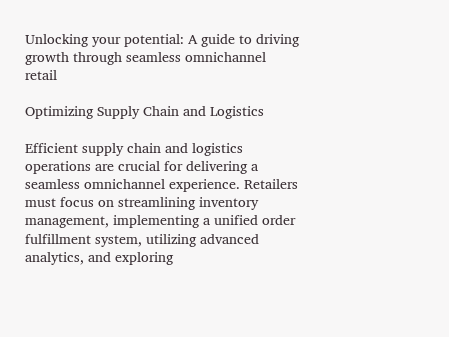Unlocking your potential: A guide to driving growth through seamless omnichannel retail

Optimizing Supply Chain and Logistics

Efficient supply chain and logistics operations are crucial for delivering a seamless omnichannel experience. Retailers must focus on streamlining inventory management, implementing a unified order fulfillment system, utilizing advanced analytics, and exploring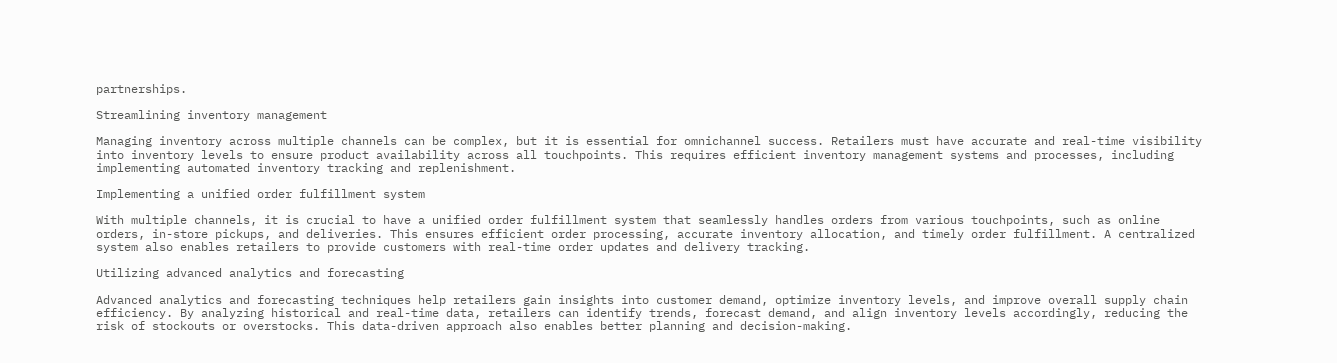partnerships.

Streamlining inventory management

Managing inventory across multiple channels can be complex, but it is essential for omnichannel success. Retailers must have accurate and real-time visibility into inventory levels to ensure product availability across all touchpoints. This requires efficient inventory management systems and processes, including implementing automated inventory tracking and replenishment.

Implementing a unified order fulfillment system

With multiple channels, it is crucial to have a unified order fulfillment system that seamlessly handles orders from various touchpoints, such as online orders, in-store pickups, and deliveries. This ensures efficient order processing, accurate inventory allocation, and timely order fulfillment. A centralized system also enables retailers to provide customers with real-time order updates and delivery tracking.

Utilizing advanced analytics and forecasting

Advanced analytics and forecasting techniques help retailers gain insights into customer demand, optimize inventory levels, and improve overall supply chain efficiency. By analyzing historical and real-time data, retailers can identify trends, forecast demand, and align inventory levels accordingly, reducing the risk of stockouts or overstocks. This data-driven approach also enables better planning and decision-making.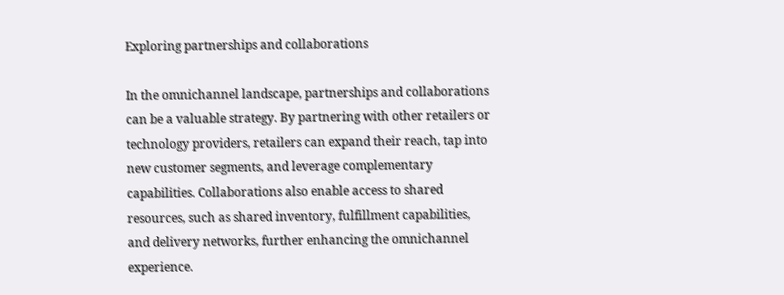Exploring partnerships and collaborations

In the omnichannel landscape, partnerships and collaborations can be a valuable strategy. By partnering with other retailers or technology providers, retailers can expand their reach, tap into new customer segments, and leverage complementary capabilities. Collaborations also enable access to shared resources, such as shared inventory, fulfillment capabilities, and delivery networks, further enhancing the omnichannel experience.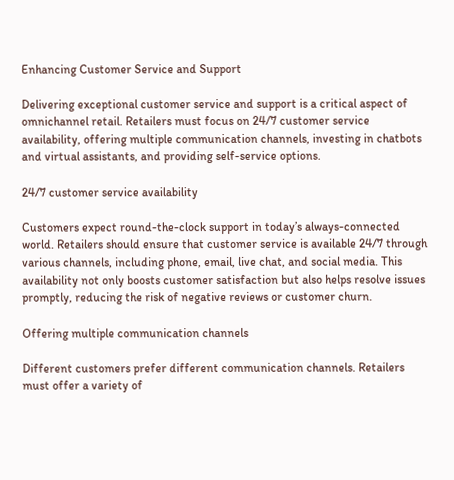Enhancing Customer Service and Support

Delivering exceptional customer service and support is a critical aspect of omnichannel retail. Retailers must focus on 24/7 customer service availability, offering multiple communication channels, investing in chatbots and virtual assistants, and providing self-service options.

24/7 customer service availability

Customers expect round-the-clock support in today’s always-connected world. Retailers should ensure that customer service is available 24/7 through various channels, including phone, email, live chat, and social media. This availability not only boosts customer satisfaction but also helps resolve issues promptly, reducing the risk of negative reviews or customer churn.

Offering multiple communication channels

Different customers prefer different communication channels. Retailers must offer a variety of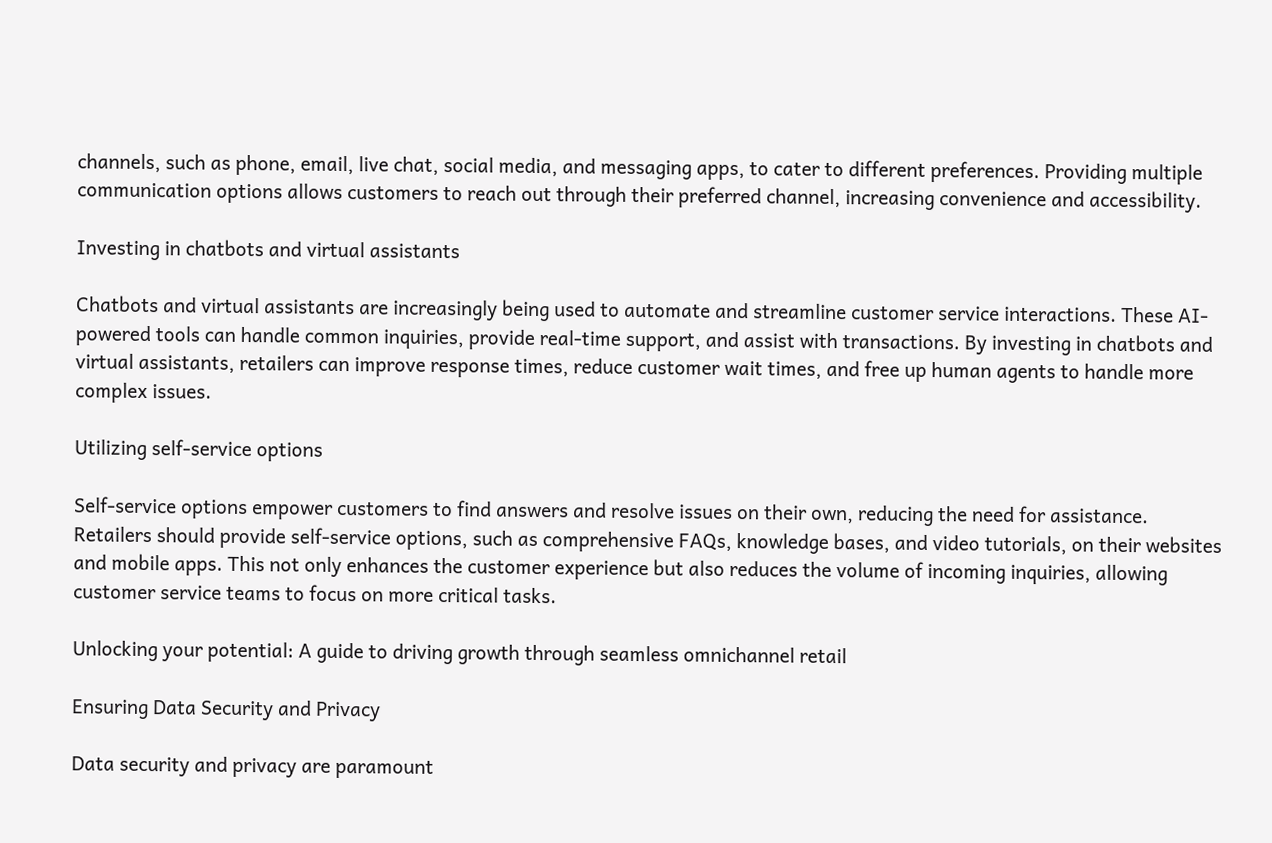channels, such as phone, email, live chat, social media, and messaging apps, to cater to different preferences. Providing multiple communication options allows customers to reach out through their preferred channel, increasing convenience and accessibility.

Investing in chatbots and virtual assistants

Chatbots and virtual assistants are increasingly being used to automate and streamline customer service interactions. These AI-powered tools can handle common inquiries, provide real-time support, and assist with transactions. By investing in chatbots and virtual assistants, retailers can improve response times, reduce customer wait times, and free up human agents to handle more complex issues.

Utilizing self-service options

Self-service options empower customers to find answers and resolve issues on their own, reducing the need for assistance. Retailers should provide self-service options, such as comprehensive FAQs, knowledge bases, and video tutorials, on their websites and mobile apps. This not only enhances the customer experience but also reduces the volume of incoming inquiries, allowing customer service teams to focus on more critical tasks.

Unlocking your potential: A guide to driving growth through seamless omnichannel retail

Ensuring Data Security and Privacy

Data security and privacy are paramount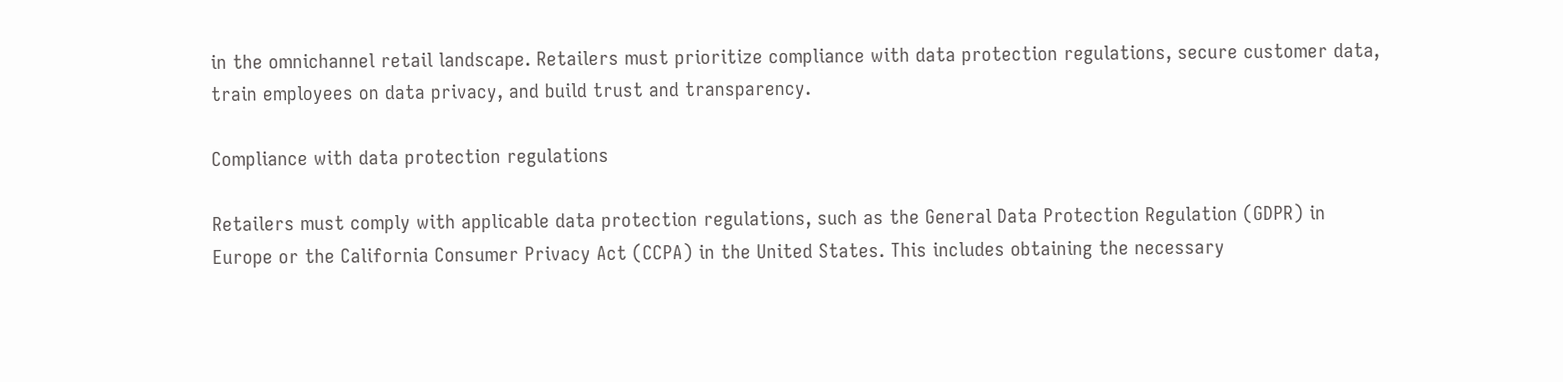in the omnichannel retail landscape. Retailers must prioritize compliance with data protection regulations, secure customer data, train employees on data privacy, and build trust and transparency.

Compliance with data protection regulations

Retailers must comply with applicable data protection regulations, such as the General Data Protection Regulation (GDPR) in Europe or the California Consumer Privacy Act (CCPA) in the United States. This includes obtaining the necessary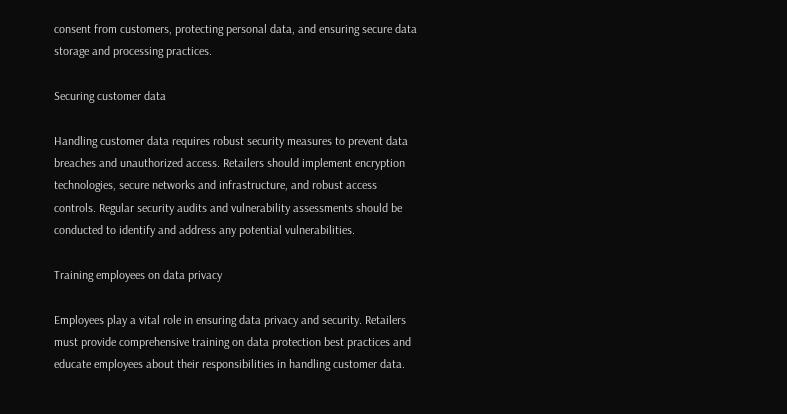consent from customers, protecting personal data, and ensuring secure data storage and processing practices.

Securing customer data

Handling customer data requires robust security measures to prevent data breaches and unauthorized access. Retailers should implement encryption technologies, secure networks and infrastructure, and robust access controls. Regular security audits and vulnerability assessments should be conducted to identify and address any potential vulnerabilities.

Training employees on data privacy

Employees play a vital role in ensuring data privacy and security. Retailers must provide comprehensive training on data protection best practices and educate employees about their responsibilities in handling customer data.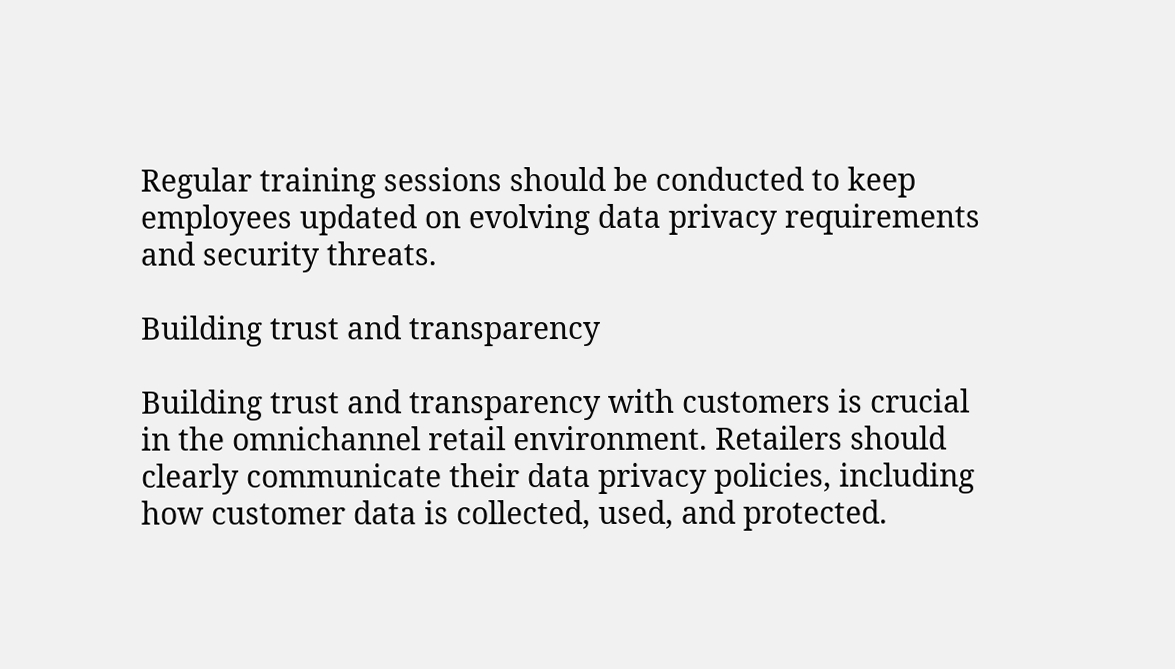Regular training sessions should be conducted to keep employees updated on evolving data privacy requirements and security threats.

Building trust and transparency

Building trust and transparency with customers is crucial in the omnichannel retail environment. Retailers should clearly communicate their data privacy policies, including how customer data is collected, used, and protected.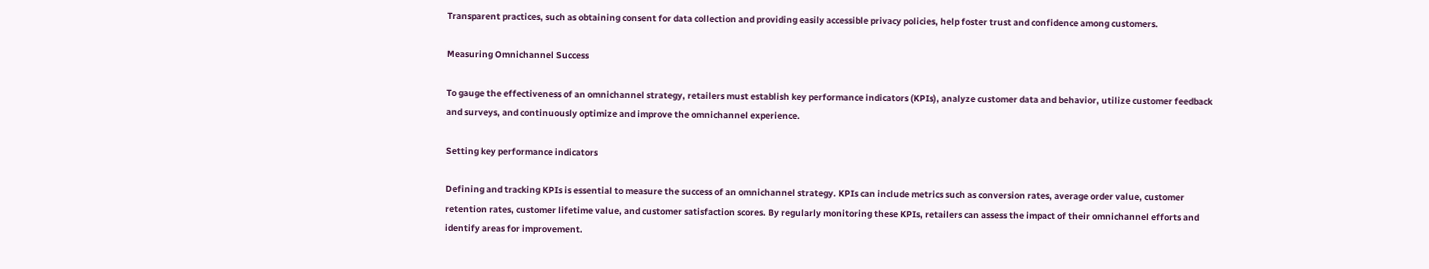Transparent practices, such as obtaining consent for data collection and providing easily accessible privacy policies, help foster trust and confidence among customers.

Measuring Omnichannel Success

To gauge the effectiveness of an omnichannel strategy, retailers must establish key performance indicators (KPIs), analyze customer data and behavior, utilize customer feedback and surveys, and continuously optimize and improve the omnichannel experience.

Setting key performance indicators

Defining and tracking KPIs is essential to measure the success of an omnichannel strategy. KPIs can include metrics such as conversion rates, average order value, customer retention rates, customer lifetime value, and customer satisfaction scores. By regularly monitoring these KPIs, retailers can assess the impact of their omnichannel efforts and identify areas for improvement.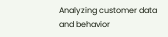Analyzing customer data and behavior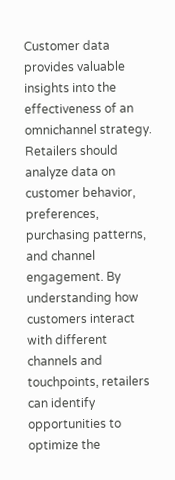Customer data provides valuable insights into the effectiveness of an omnichannel strategy. Retailers should analyze data on customer behavior, preferences, purchasing patterns, and channel engagement. By understanding how customers interact with different channels and touchpoints, retailers can identify opportunities to optimize the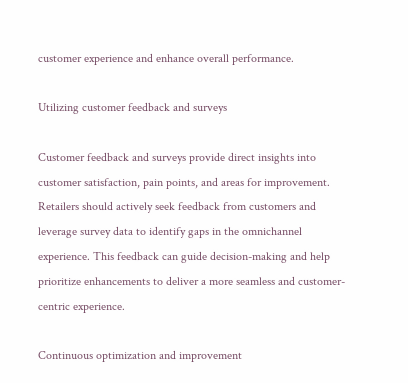customer experience and enhance overall performance.

Utilizing customer feedback and surveys

Customer feedback and surveys provide direct insights into customer satisfaction, pain points, and areas for improvement. Retailers should actively seek feedback from customers and leverage survey data to identify gaps in the omnichannel experience. This feedback can guide decision-making and help prioritize enhancements to deliver a more seamless and customer-centric experience.

Continuous optimization and improvement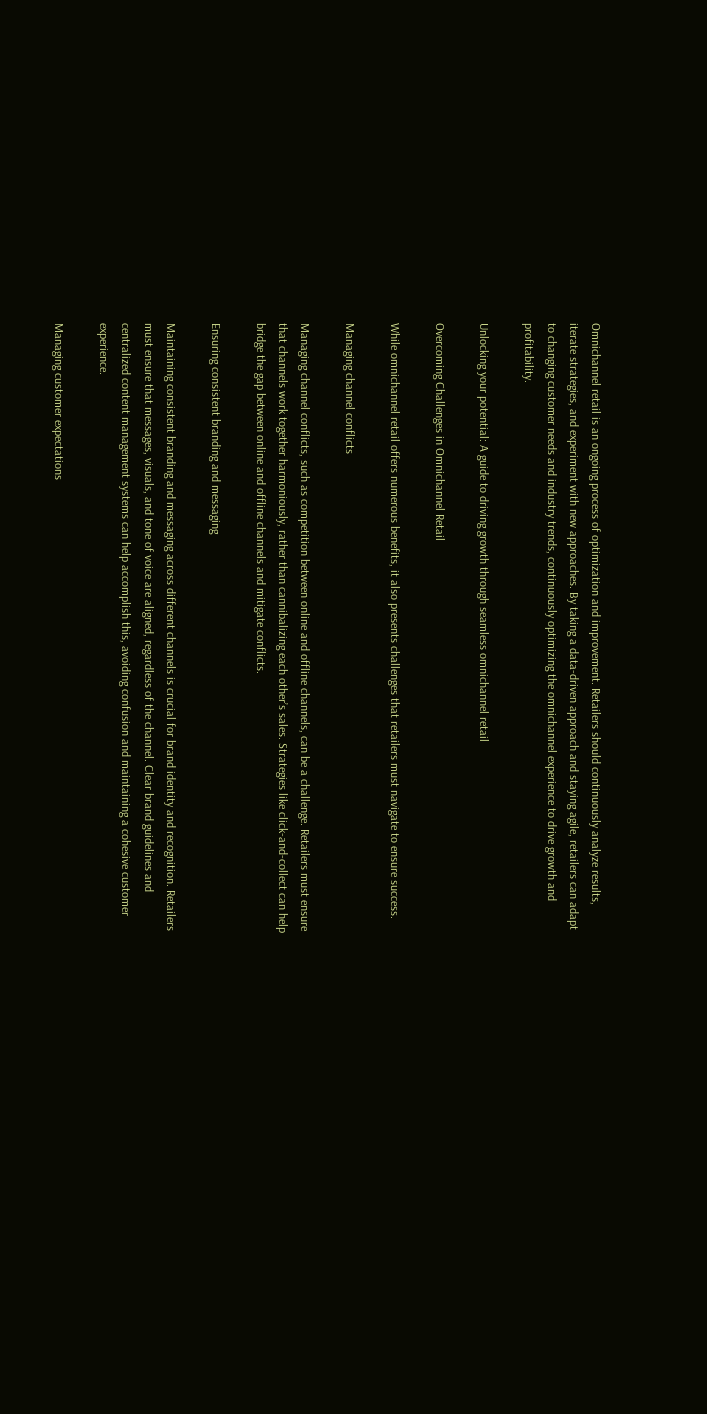Omnichannel retail is an ongoing process of optimization and improvement. Retailers should continuously analyze results, iterate strategies, and experiment with new approaches. By taking a data-driven approach and staying agile, retailers can adapt to changing customer needs and industry trends, continuously optimizing the omnichannel experience to drive growth and profitability.

Unlocking your potential: A guide to driving growth through seamless omnichannel retail

Overcoming Challenges in Omnichannel Retail

While omnichannel retail offers numerous benefits, it also presents challenges that retailers must navigate to ensure success.

Managing channel conflicts

Managing channel conflicts, such as competition between online and offline channels, can be a challenge. Retailers must ensure that channels work together harmoniously, rather than cannibalizing each other’s sales. Strategies like click-and-collect can help bridge the gap between online and offline channels and mitigate conflicts.

Ensuring consistent branding and messaging

Maintaining consistent branding and messaging across different channels is crucial for brand identity and recognition. Retailers must ensure that messages, visuals, and tone of voice are aligned, regardless of the channel. Clear brand guidelines and centralized content management systems can help accomplish this, avoiding confusion and maintaining a cohesive customer experience.

Managing customer expectations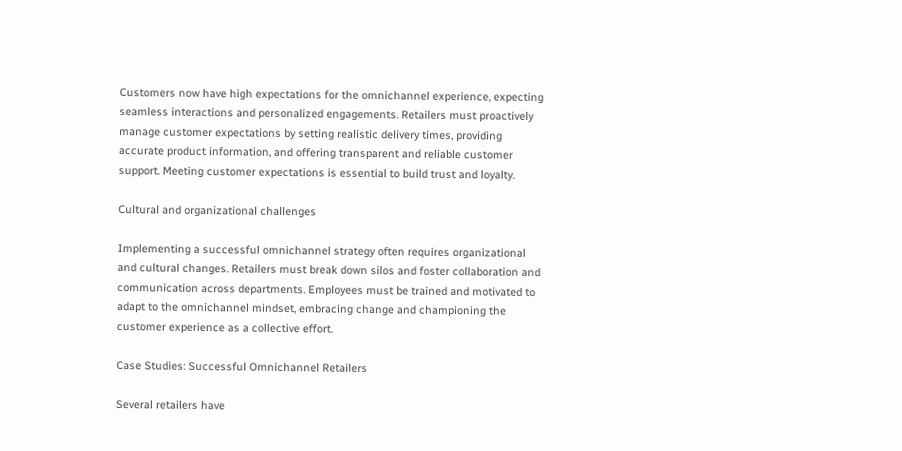Customers now have high expectations for the omnichannel experience, expecting seamless interactions and personalized engagements. Retailers must proactively manage customer expectations by setting realistic delivery times, providing accurate product information, and offering transparent and reliable customer support. Meeting customer expectations is essential to build trust and loyalty.

Cultural and organizational challenges

Implementing a successful omnichannel strategy often requires organizational and cultural changes. Retailers must break down silos and foster collaboration and communication across departments. Employees must be trained and motivated to adapt to the omnichannel mindset, embracing change and championing the customer experience as a collective effort.

Case Studies: Successful Omnichannel Retailers

Several retailers have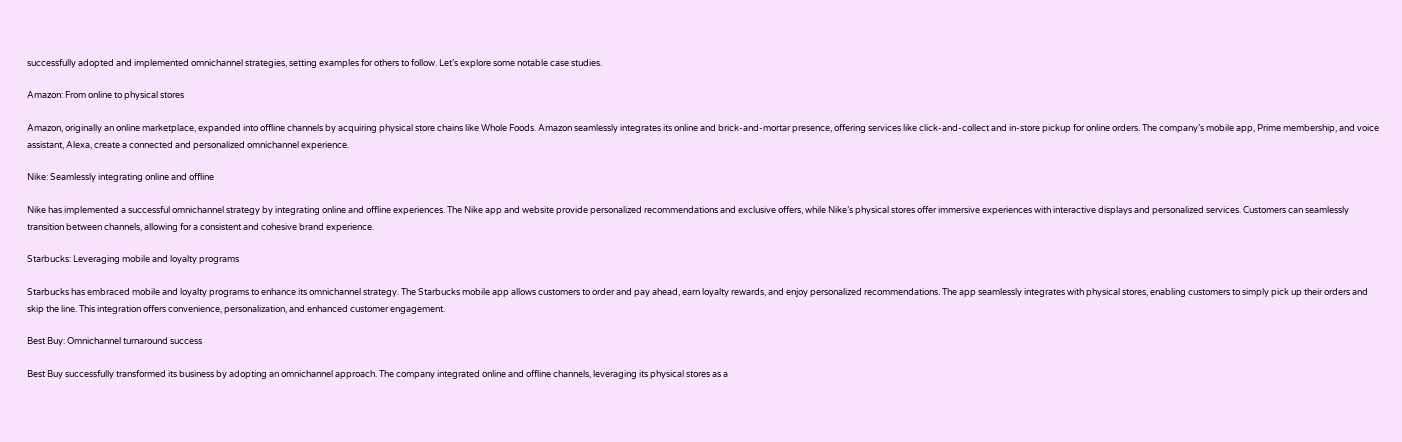successfully adopted and implemented omnichannel strategies, setting examples for others to follow. Let’s explore some notable case studies.

Amazon: From online to physical stores

Amazon, originally an online marketplace, expanded into offline channels by acquiring physical store chains like Whole Foods. Amazon seamlessly integrates its online and brick-and-mortar presence, offering services like click-and-collect and in-store pickup for online orders. The company’s mobile app, Prime membership, and voice assistant, Alexa, create a connected and personalized omnichannel experience.

Nike: Seamlessly integrating online and offline

Nike has implemented a successful omnichannel strategy by integrating online and offline experiences. The Nike app and website provide personalized recommendations and exclusive offers, while Nike’s physical stores offer immersive experiences with interactive displays and personalized services. Customers can seamlessly transition between channels, allowing for a consistent and cohesive brand experience.

Starbucks: Leveraging mobile and loyalty programs

Starbucks has embraced mobile and loyalty programs to enhance its omnichannel strategy. The Starbucks mobile app allows customers to order and pay ahead, earn loyalty rewards, and enjoy personalized recommendations. The app seamlessly integrates with physical stores, enabling customers to simply pick up their orders and skip the line. This integration offers convenience, personalization, and enhanced customer engagement.

Best Buy: Omnichannel turnaround success

Best Buy successfully transformed its business by adopting an omnichannel approach. The company integrated online and offline channels, leveraging its physical stores as a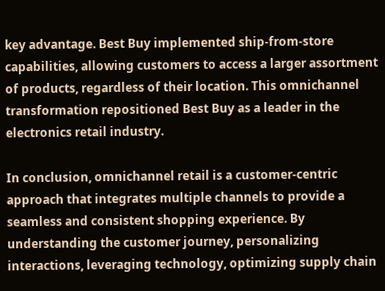key advantage. Best Buy implemented ship-from-store capabilities, allowing customers to access a larger assortment of products, regardless of their location. This omnichannel transformation repositioned Best Buy as a leader in the electronics retail industry.

In conclusion, omnichannel retail is a customer-centric approach that integrates multiple channels to provide a seamless and consistent shopping experience. By understanding the customer journey, personalizing interactions, leveraging technology, optimizing supply chain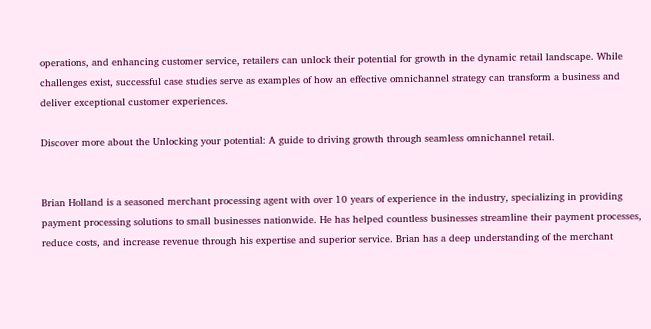operations, and enhancing customer service, retailers can unlock their potential for growth in the dynamic retail landscape. While challenges exist, successful case studies serve as examples of how an effective omnichannel strategy can transform a business and deliver exceptional customer experiences.

Discover more about the Unlocking your potential: A guide to driving growth through seamless omnichannel retail.


Brian Holland is a seasoned merchant processing agent with over 10 years of experience in the industry, specializing in providing payment processing solutions to small businesses nationwide. He has helped countless businesses streamline their payment processes, reduce costs, and increase revenue through his expertise and superior service. Brian has a deep understanding of the merchant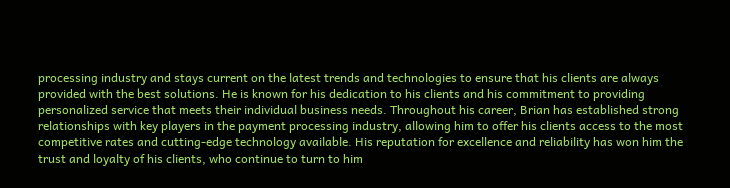processing industry and stays current on the latest trends and technologies to ensure that his clients are always provided with the best solutions. He is known for his dedication to his clients and his commitment to providing personalized service that meets their individual business needs. Throughout his career, Brian has established strong relationships with key players in the payment processing industry, allowing him to offer his clients access to the most competitive rates and cutting-edge technology available. His reputation for excellence and reliability has won him the trust and loyalty of his clients, who continue to turn to him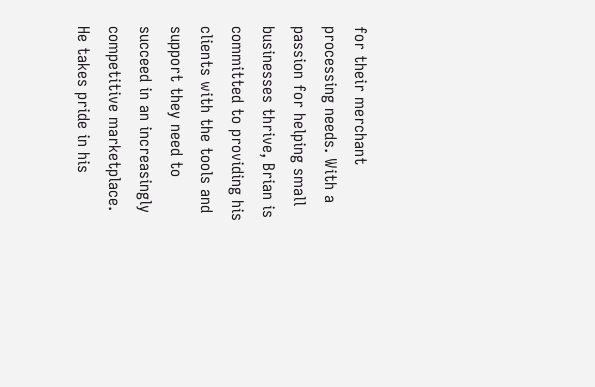for their merchant processing needs. With a passion for helping small businesses thrive, Brian is committed to providing his clients with the tools and support they need to succeed in an increasingly competitive marketplace. He takes pride in his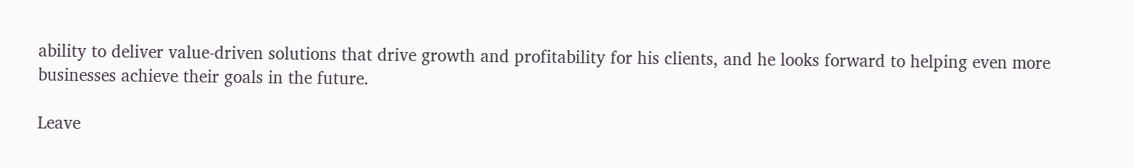ability to deliver value-driven solutions that drive growth and profitability for his clients, and he looks forward to helping even more businesses achieve their goals in the future.

Leave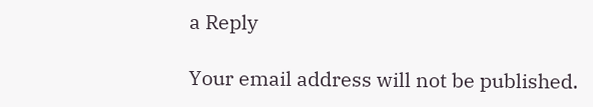a Reply

Your email address will not be published.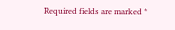Required fields are marked *